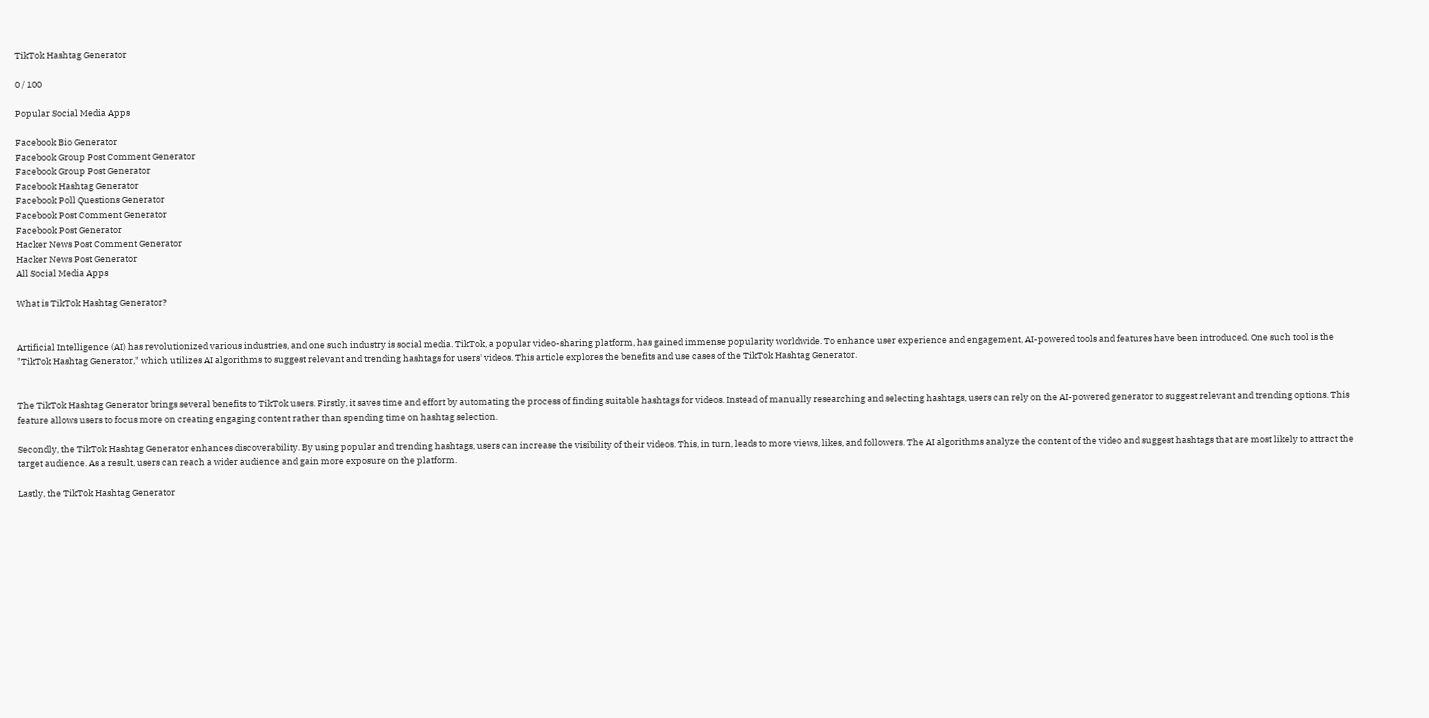TikTok Hashtag Generator

0 / 100

Popular Social Media Apps

Facebook Bio Generator
Facebook Group Post Comment Generator
Facebook Group Post Generator
Facebook Hashtag Generator
Facebook Poll Questions Generator
Facebook Post Comment Generator
Facebook Post Generator
Hacker News Post Comment Generator
Hacker News Post Generator
All Social Media Apps

What is TikTok Hashtag Generator?


Artificial Intelligence (AI) has revolutionized various industries, and one such industry is social media. TikTok, a popular video-sharing platform, has gained immense popularity worldwide. To enhance user experience and engagement, AI-powered tools and features have been introduced. One such tool is the "TikTok Hashtag Generator," which utilizes AI algorithms to suggest relevant and trending hashtags for users' videos. This article explores the benefits and use cases of the TikTok Hashtag Generator.


The TikTok Hashtag Generator brings several benefits to TikTok users. Firstly, it saves time and effort by automating the process of finding suitable hashtags for videos. Instead of manually researching and selecting hashtags, users can rely on the AI-powered generator to suggest relevant and trending options. This feature allows users to focus more on creating engaging content rather than spending time on hashtag selection.

Secondly, the TikTok Hashtag Generator enhances discoverability. By using popular and trending hashtags, users can increase the visibility of their videos. This, in turn, leads to more views, likes, and followers. The AI algorithms analyze the content of the video and suggest hashtags that are most likely to attract the target audience. As a result, users can reach a wider audience and gain more exposure on the platform.

Lastly, the TikTok Hashtag Generator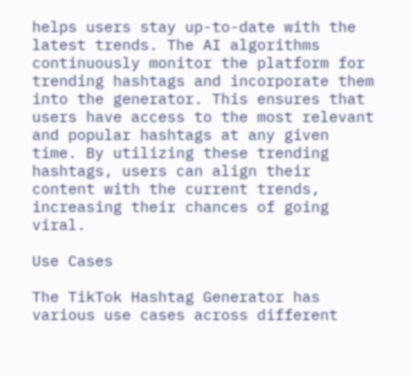helps users stay up-to-date with the latest trends. The AI algorithms continuously monitor the platform for trending hashtags and incorporate them into the generator. This ensures that users have access to the most relevant and popular hashtags at any given time. By utilizing these trending hashtags, users can align their content with the current trends, increasing their chances of going viral.

Use Cases

The TikTok Hashtag Generator has various use cases across different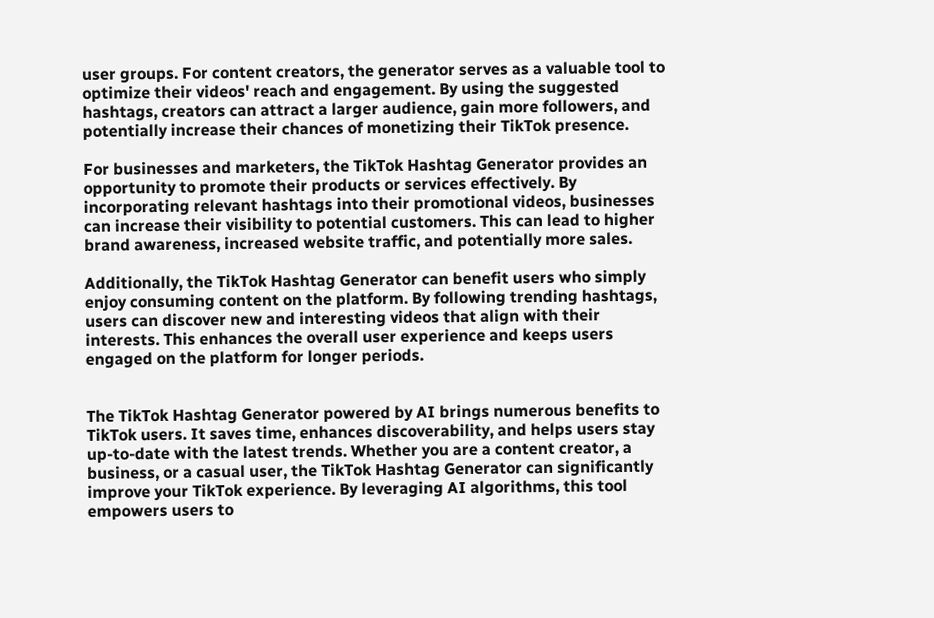user groups. For content creators, the generator serves as a valuable tool to optimize their videos' reach and engagement. By using the suggested hashtags, creators can attract a larger audience, gain more followers, and potentially increase their chances of monetizing their TikTok presence.

For businesses and marketers, the TikTok Hashtag Generator provides an opportunity to promote their products or services effectively. By incorporating relevant hashtags into their promotional videos, businesses can increase their visibility to potential customers. This can lead to higher brand awareness, increased website traffic, and potentially more sales.

Additionally, the TikTok Hashtag Generator can benefit users who simply enjoy consuming content on the platform. By following trending hashtags, users can discover new and interesting videos that align with their interests. This enhances the overall user experience and keeps users engaged on the platform for longer periods.


The TikTok Hashtag Generator powered by AI brings numerous benefits to TikTok users. It saves time, enhances discoverability, and helps users stay up-to-date with the latest trends. Whether you are a content creator, a business, or a casual user, the TikTok Hashtag Generator can significantly improve your TikTok experience. By leveraging AI algorithms, this tool empowers users to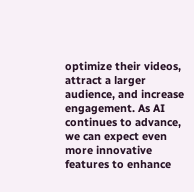optimize their videos, attract a larger audience, and increase engagement. As AI continues to advance, we can expect even more innovative features to enhance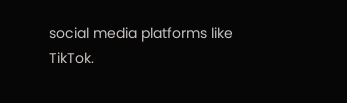social media platforms like TikTok.